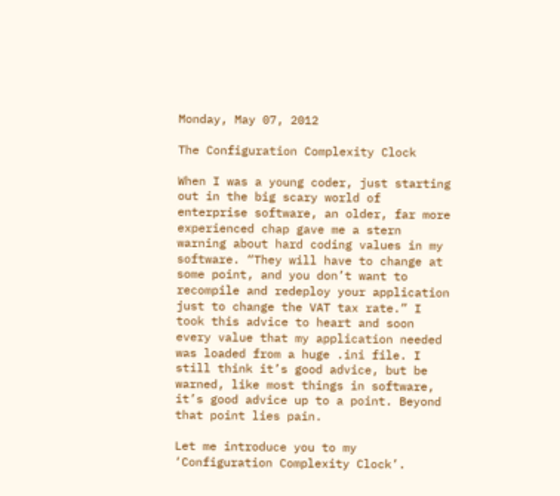Monday, May 07, 2012

The Configuration Complexity Clock

When I was a young coder, just starting out in the big scary world of enterprise software, an older, far more experienced chap gave me a stern warning about hard coding values in my software. “They will have to change at some point, and you don’t want to recompile and redeploy your application just to change the VAT tax rate.” I took this advice to heart and soon every value that my application needed was loaded from a huge .ini file. I still think it’s good advice, but be warned, like most things in software, it’s good advice up to a point. Beyond that point lies pain.

Let me introduce you to my ‘Configuration Complexity Clock’.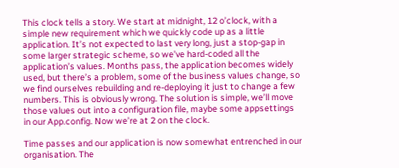This clock tells a story. We start at midnight, 12 o’clock, with a simple new requirement which we quickly code up as a little application. It’s not expected to last very long, just a stop-gap in some larger strategic scheme, so we’ve hard-coded all the application’s values. Months pass, the application becomes widely used, but there’s a problem, some of the business values change, so we find ourselves rebuilding and re-deploying it just to change a few numbers. This is obviously wrong. The solution is simple, we’ll move those values out into a configuration file, maybe some appsettings in our App.config. Now we’re at 2 on the clock.

Time passes and our application is now somewhat entrenched in our organisation. The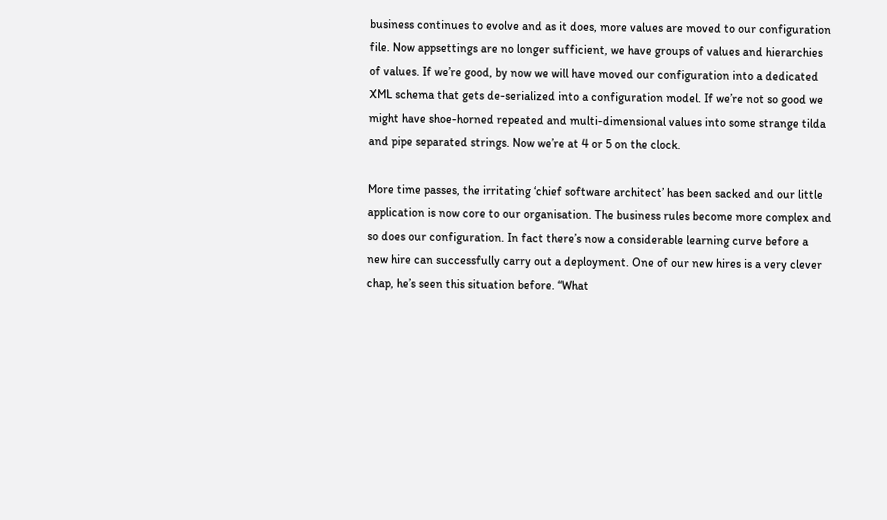business continues to evolve and as it does, more values are moved to our configuration file. Now appsettings are no longer sufficient, we have groups of values and hierarchies of values. If we’re good, by now we will have moved our configuration into a dedicated XML schema that gets de-serialized into a configuration model. If we’re not so good we might have shoe-horned repeated and multi-dimensional values into some strange tilda and pipe separated strings. Now we’re at 4 or 5 on the clock.

More time passes, the irritating ‘chief software architect’ has been sacked and our little application is now core to our organisation. The business rules become more complex and so does our configuration. In fact there’s now a considerable learning curve before a new hire can successfully carry out a deployment. One of our new hires is a very clever chap, he’s seen this situation before. “What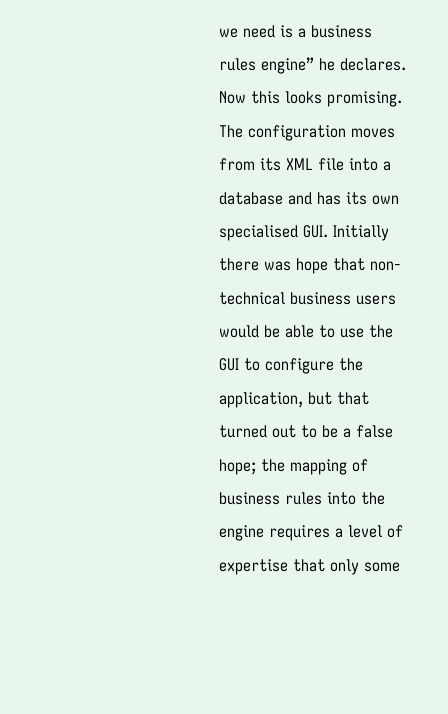we need is a business rules engine” he declares. Now this looks promising. The configuration moves from its XML file into a database and has its own specialised GUI. Initially there was hope that non-technical business users would be able to use the GUI to configure the application, but that turned out to be a false hope; the mapping of business rules into the engine requires a level of expertise that only some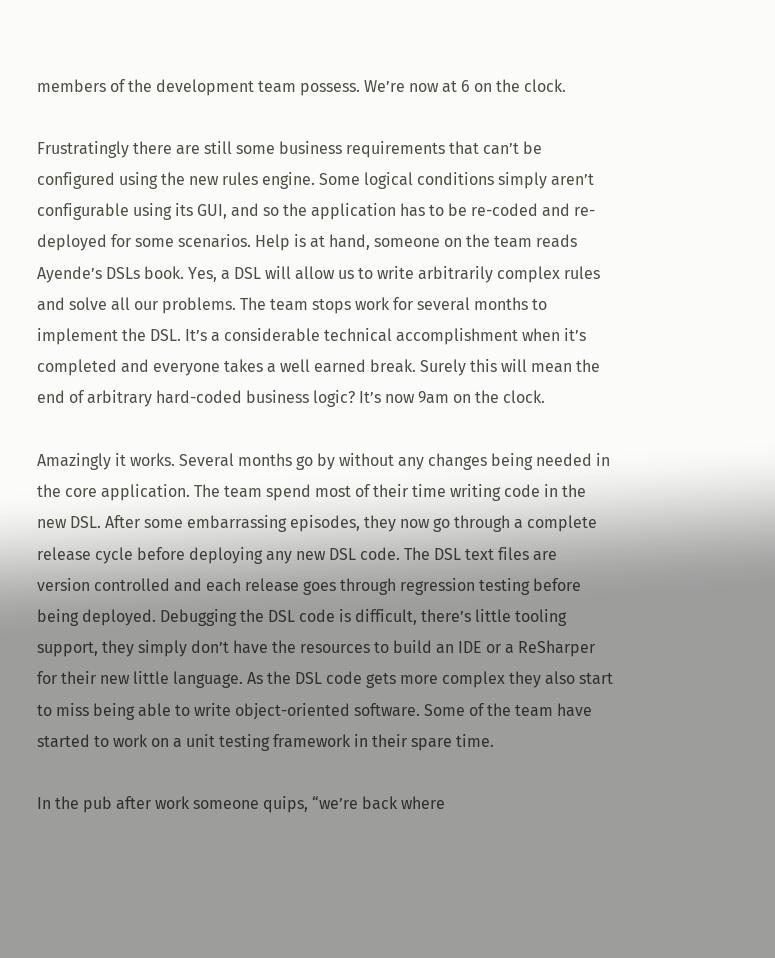members of the development team possess. We’re now at 6 on the clock.

Frustratingly there are still some business requirements that can’t be configured using the new rules engine. Some logical conditions simply aren’t configurable using its GUI, and so the application has to be re-coded and re-deployed for some scenarios. Help is at hand, someone on the team reads Ayende’s DSLs book. Yes, a DSL will allow us to write arbitrarily complex rules and solve all our problems. The team stops work for several months to implement the DSL. It’s a considerable technical accomplishment when it’s completed and everyone takes a well earned break. Surely this will mean the end of arbitrary hard-coded business logic? It’s now 9am on the clock.

Amazingly it works. Several months go by without any changes being needed in the core application. The team spend most of their time writing code in the new DSL. After some embarrassing episodes, they now go through a complete release cycle before deploying any new DSL code. The DSL text files are version controlled and each release goes through regression testing before being deployed. Debugging the DSL code is difficult, there’s little tooling support, they simply don’t have the resources to build an IDE or a ReSharper for their new little language. As the DSL code gets more complex they also start to miss being able to write object-oriented software. Some of the team have started to work on a unit testing framework in their spare time.

In the pub after work someone quips, “we’re back where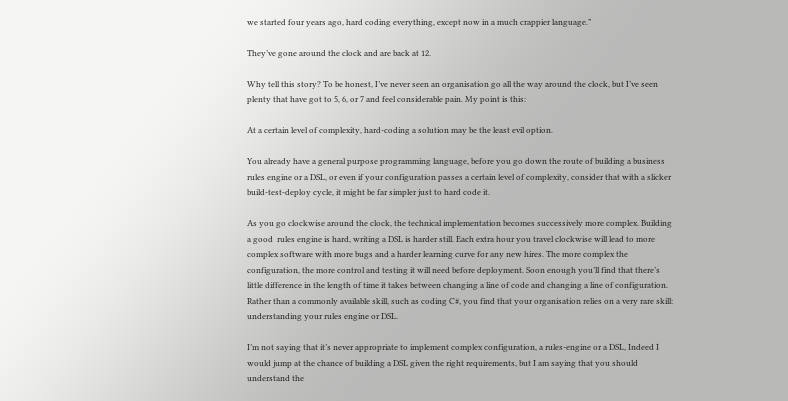we started four years ago, hard coding everything, except now in a much crappier language.”

They’ve gone around the clock and are back at 12.

Why tell this story? To be honest, I’ve never seen an organisation go all the way around the clock, but I’ve seen plenty that have got to 5, 6, or 7 and feel considerable pain. My point is this:

At a certain level of complexity, hard-coding a solution may be the least evil option.

You already have a general purpose programming language, before you go down the route of building a business rules engine or a DSL, or even if your configuration passes a certain level of complexity, consider that with a slicker build-test-deploy cycle, it might be far simpler just to hard code it.

As you go clockwise around the clock, the technical implementation becomes successively more complex. Building a good  rules engine is hard, writing a DSL is harder still. Each extra hour you travel clockwise will lead to more complex software with more bugs and a harder learning curve for any new hires. The more complex the configuration, the more control and testing it will need before deployment. Soon enough you’ll find that there’s little difference in the length of time it takes between changing a line of code and changing a line of configuration. Rather than a commonly available skill, such as coding C#, you find that your organisation relies on a very rare skill: understanding your rules engine or DSL.

I’m not saying that it’s never appropriate to implement complex configuration, a rules-engine or a DSL, Indeed I would jump at the chance of building a DSL given the right requirements, but I am saying that you should understand the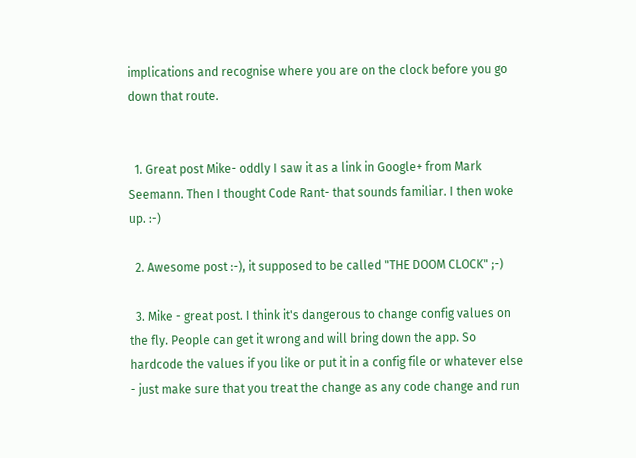implications and recognise where you are on the clock before you go down that route.


  1. Great post Mike- oddly I saw it as a link in Google+ from Mark Seemann. Then I thought Code Rant- that sounds familiar. I then woke up. :-)

  2. Awesome post :-), it supposed to be called "THE DOOM CLOCK" ;-)

  3. Mike - great post. I think it's dangerous to change config values on the fly. People can get it wrong and will bring down the app. So hardcode the values if you like or put it in a config file or whatever else - just make sure that you treat the change as any code change and run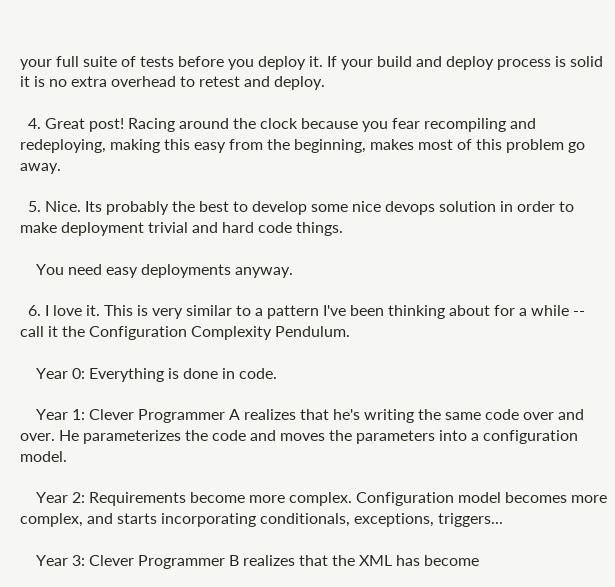your full suite of tests before you deploy it. If your build and deploy process is solid it is no extra overhead to retest and deploy.

  4. Great post! Racing around the clock because you fear recompiling and redeploying, making this easy from the beginning, makes most of this problem go away.

  5. Nice. Its probably the best to develop some nice devops solution in order to make deployment trivial and hard code things.

    You need easy deployments anyway.

  6. I love it. This is very similar to a pattern I've been thinking about for a while -- call it the Configuration Complexity Pendulum.

    Year 0: Everything is done in code.

    Year 1: Clever Programmer A realizes that he's writing the same code over and over. He parameterizes the code and moves the parameters into a configuration model.

    Year 2: Requirements become more complex. Configuration model becomes more complex, and starts incorporating conditionals, exceptions, triggers...

    Year 3: Clever Programmer B realizes that the XML has become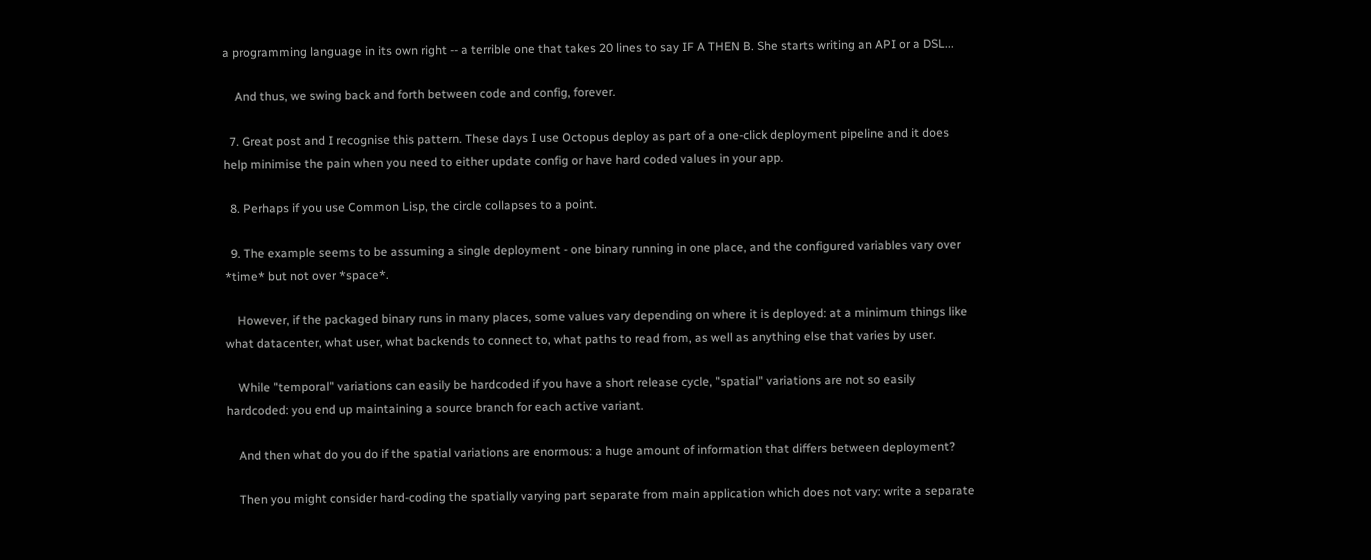a programming language in its own right -- a terrible one that takes 20 lines to say IF A THEN B. She starts writing an API or a DSL...

    And thus, we swing back and forth between code and config, forever.

  7. Great post and I recognise this pattern. These days I use Octopus deploy as part of a one-click deployment pipeline and it does help minimise the pain when you need to either update config or have hard coded values in your app.

  8. Perhaps if you use Common Lisp, the circle collapses to a point.

  9. The example seems to be assuming a single deployment - one binary running in one place, and the configured variables vary over *time* but not over *space*.

    However, if the packaged binary runs in many places, some values vary depending on where it is deployed: at a minimum things like what datacenter, what user, what backends to connect to, what paths to read from, as well as anything else that varies by user.

    While "temporal" variations can easily be hardcoded if you have a short release cycle, "spatial" variations are not so easily hardcoded: you end up maintaining a source branch for each active variant.

    And then what do you do if the spatial variations are enormous: a huge amount of information that differs between deployment?

    Then you might consider hard-coding the spatially varying part separate from main application which does not vary: write a separate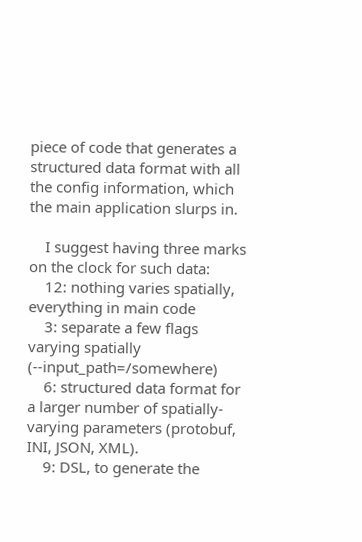piece of code that generates a structured data format with all the config information, which the main application slurps in.

    I suggest having three marks on the clock for such data:
    12: nothing varies spatially, everything in main code
    3: separate a few flags varying spatially (--input_path=/somewhere)
    6: structured data format for a larger number of spatially-varying parameters (protobuf, INI, JSON, XML).
    9: DSL, to generate the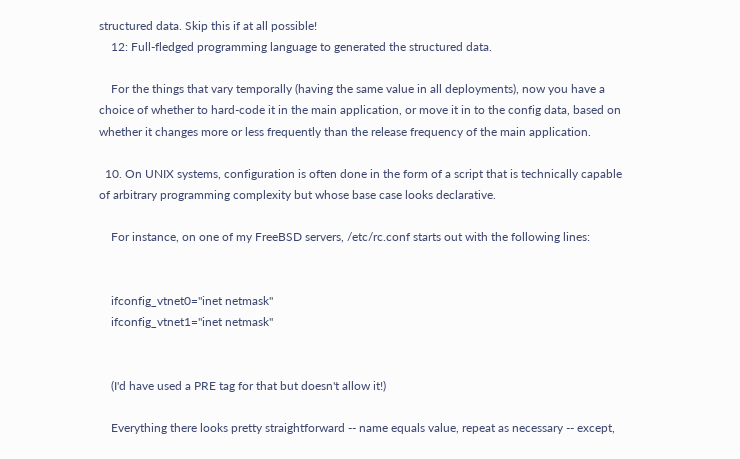structured data. Skip this if at all possible!
    12: Full-fledged programming language to generated the structured data.

    For the things that vary temporally (having the same value in all deployments), now you have a choice of whether to hard-code it in the main application, or move it in to the config data, based on whether it changes more or less frequently than the release frequency of the main application.

  10. On UNIX systems, configuration is often done in the form of a script that is technically capable of arbitrary programming complexity but whose base case looks declarative.

    For instance, on one of my FreeBSD servers, /etc/rc.conf starts out with the following lines:


    ifconfig_vtnet0="inet netmask"
    ifconfig_vtnet1="inet netmask"


    (I'd have used a PRE tag for that but doesn't allow it!)

    Everything there looks pretty straightforward -- name equals value, repeat as necessary -- except,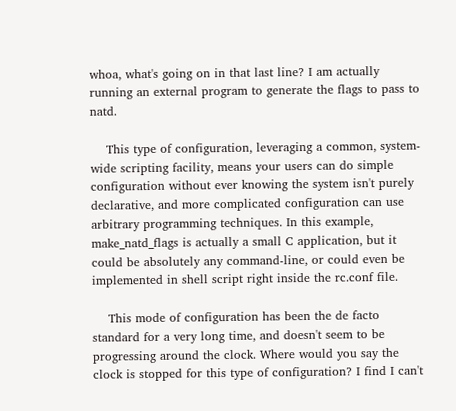whoa, what's going on in that last line? I am actually running an external program to generate the flags to pass to natd.

    This type of configuration, leveraging a common, system-wide scripting facility, means your users can do simple configuration without ever knowing the system isn't purely declarative, and more complicated configuration can use arbitrary programming techniques. In this example, make_natd_flags is actually a small C application, but it could be absolutely any command-line, or could even be implemented in shell script right inside the rc.conf file.

    This mode of configuration has been the de facto standard for a very long time, and doesn't seem to be progressing around the clock. Where would you say the clock is stopped for this type of configuration? I find I can't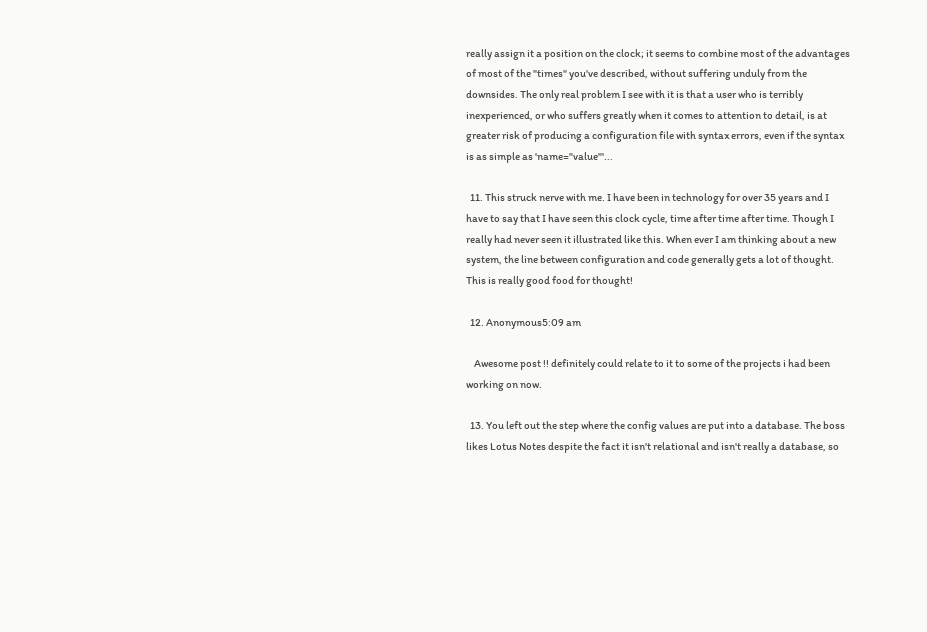really assign it a position on the clock; it seems to combine most of the advantages of most of the "times" you've described, without suffering unduly from the downsides. The only real problem I see with it is that a user who is terribly inexperienced, or who suffers greatly when it comes to attention to detail, is at greater risk of producing a configuration file with syntax errors, even if the syntax is as simple as 'name="value"'...

  11. This struck nerve with me. I have been in technology for over 35 years and I have to say that I have seen this clock cycle, time after time after time. Though I really had never seen it illustrated like this. When ever I am thinking about a new system, the line between configuration and code generally gets a lot of thought. This is really good food for thought!

  12. Anonymous5:09 am

    Awesome post !! definitely could relate to it to some of the projects i had been working on now.

  13. You left out the step where the config values are put into a database. The boss likes Lotus Notes despite the fact it isn't relational and isn't really a database, so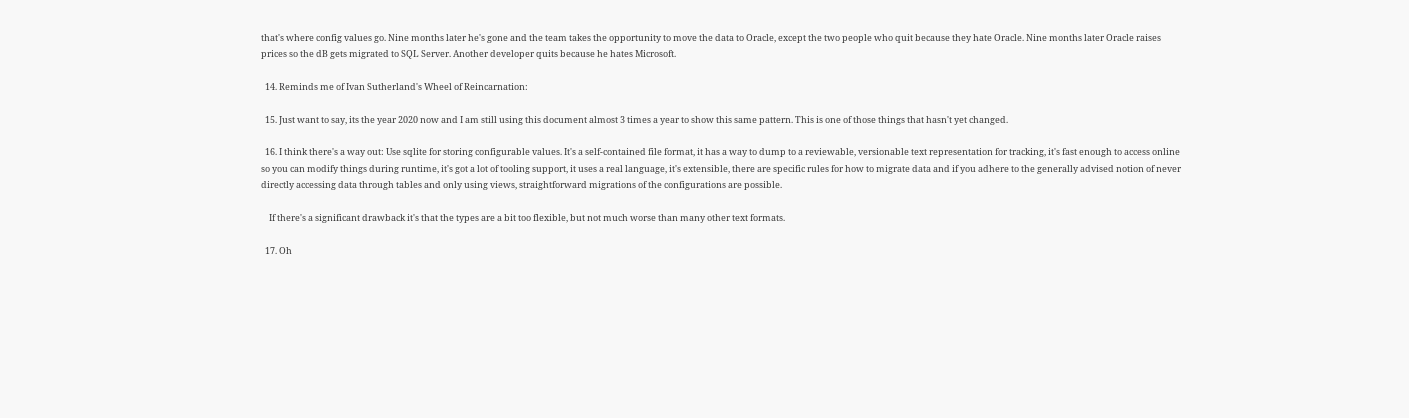that's where config values go. Nine months later he's gone and the team takes the opportunity to move the data to Oracle, except the two people who quit because they hate Oracle. Nine months later Oracle raises prices so the dB gets migrated to SQL Server. Another developer quits because he hates Microsoft.

  14. Reminds me of Ivan Sutherland's Wheel of Reincarnation:

  15. Just want to say, its the year 2020 now and I am still using this document almost 3 times a year to show this same pattern. This is one of those things that hasn't yet changed.

  16. I think there's a way out: Use sqlite for storing configurable values. It's a self-contained file format, it has a way to dump to a reviewable, versionable text representation for tracking, it's fast enough to access online so you can modify things during runtime, it's got a lot of tooling support, it uses a real language, it's extensible, there are specific rules for how to migrate data and if you adhere to the generally advised notion of never directly accessing data through tables and only using views, straightforward migrations of the configurations are possible.

    If there's a significant drawback it's that the types are a bit too flexible, but not much worse than many other text formats.

  17. Oh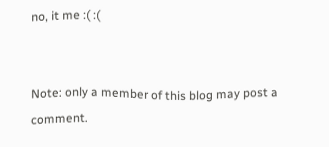no, it me :( :(


Note: only a member of this blog may post a comment.